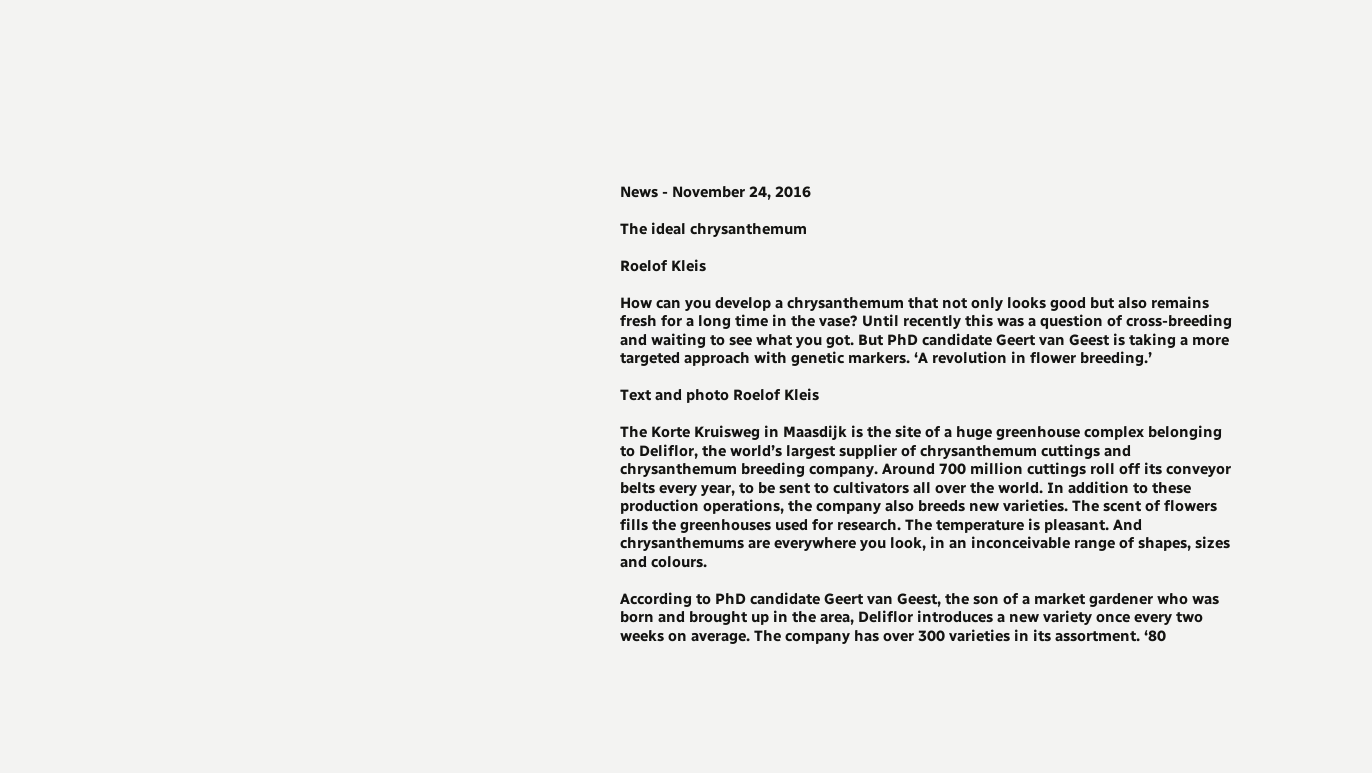News - November 24, 2016

The ideal chrysanthemum

Roelof Kleis

How can you develop a chrysanthemum that not only looks good but also remains fresh for a long time in the vase? Until recently this was a question of cross-breeding and waiting to see what you got. But PhD candidate Geert van Geest is taking a more targeted approach with genetic markers. ‘A revolution in flower breeding.’

Text and photo Roelof Kleis

The Korte Kruisweg in Maasdijk is the site of a huge greenhouse complex belonging to Deliflor, the world’s largest supplier of chrysanthemum cuttings and chrysanthemum breeding company. Around 700 million cuttings roll off its conveyor belts every year, to be sent to cultivators all over the world. In addition to these production operations, the company also breeds new varieties. The scent of flowers fills the greenhouses used for research. The temperature is pleasant. And chrysanthemums are everywhere you look, in an inconceivable range of shapes, sizes and colours.

According to PhD candidate Geert van Geest, the son of a market gardener who was born and brought up in the area, Deliflor introduces a new variety once every two weeks on average. The company has over 300 varieties in its assortment. ‘80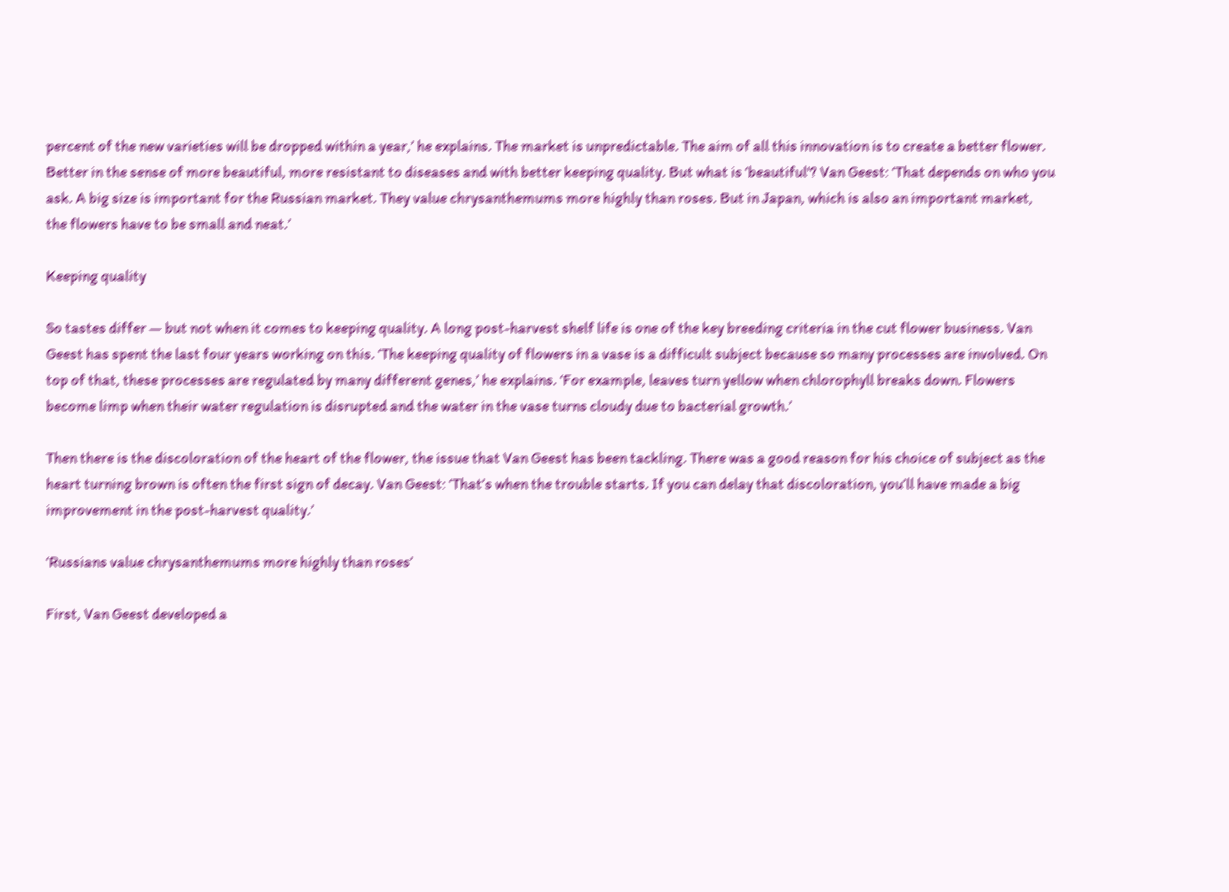percent of the new varieties will be dropped within a year,’ he explains. The market is unpredictable. The aim of all this innovation is to create a better flower. Better in the sense of more beautiful, more resistant to diseases and with better keeping quality. But what is ‘beautiful'? Van Geest: ‘That depends on who you ask. A big size is important for the Russian market. They value chrysanthemums more highly than roses. But in Japan, which is also an important market, the flowers have to be small and neat.’

Keeping quality

So tastes differ — but not when it comes to keeping quality. A long post-harvest shelf life is one of the key breeding criteria in the cut flower business. Van Geest has spent the last four years working on this. ‘The keeping quality of flowers in a vase is a difficult subject because so many processes are involved. On top of that, these processes are regulated by many different genes,’ he explains. ‘For example, leaves turn yellow when chlorophyll breaks down. Flowers become limp when their water regulation is disrupted and the water in the vase turns cloudy due to bacterial growth.’

Then there is the discoloration of the heart of the flower, the issue that Van Geest has been tackling. There was a good reason for his choice of subject as the heart turning brown is often the first sign of decay. Van Geest: ‘That’s when the trouble starts. If you can delay that discoloration, you’ll have made a big improvement in the post-harvest quality.’

‘Russians value chrysanthemums more highly than roses’

First, Van Geest developed a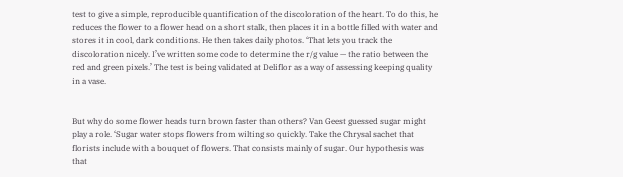test to give a simple, reproducible quantification of the discoloration of the heart. To do this, he reduces the flower to a flower head on a short stalk, then places it in a bottle filled with water and stores it in cool, dark conditions. He then takes daily photos. ‘That lets you track the discoloration nicely. I’ve written some code to determine the r/g value — the ratio between the red and green pixels.’ The test is being validated at Deliflor as a way of assessing keeping quality in a vase.


But why do some flower heads turn brown faster than others? Van Geest guessed sugar might play a role. ‘Sugar water stops flowers from wilting so quickly. Take the Chrysal sachet that florists include with a bouquet of flowers. That consists mainly of sugar. Our hypothesis was that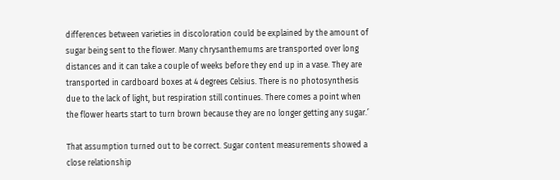differences between varieties in discoloration could be explained by the amount of sugar being sent to the flower. Many chrysanthemums are transported over long distances and it can take a couple of weeks before they end up in a vase. They are transported in cardboard boxes at 4 degrees Celsius. There is no photosynthesis due to the lack of light, but respiration still continues. There comes a point when the flower hearts start to turn brown because they are no longer getting any sugar.’

That assumption turned out to be correct. Sugar content measurements showed a close relationship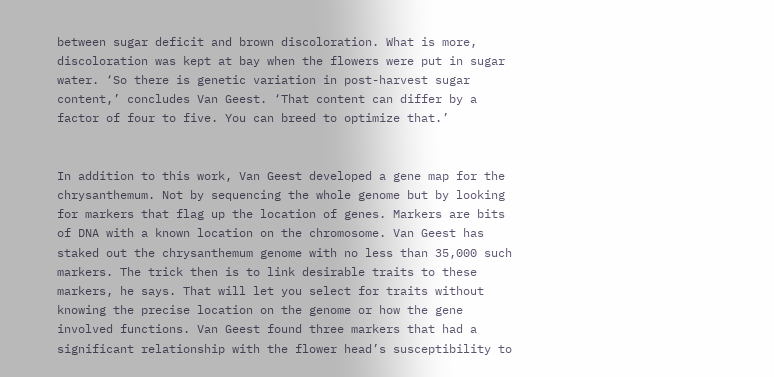between sugar deficit and brown discoloration. What is more, discoloration was kept at bay when the flowers were put in sugar water. ‘So there is genetic variation in post-harvest sugar content,’ concludes Van Geest. ‘That content can differ by a factor of four to five. You can breed to optimize that.’


In addition to this work, Van Geest developed a gene map for the chrysanthemum. Not by sequencing the whole genome but by looking for markers that flag up the location of genes. Markers are bits of DNA with a known location on the chromosome. Van Geest has staked out the chrysanthemum genome with no less than 35,000 such markers. The trick then is to link desirable traits to these markers, he says. That will let you select for traits without knowing the precise location on the genome or how the gene involved functions. Van Geest found three markers that had a significant relationship with the flower head’s susceptibility to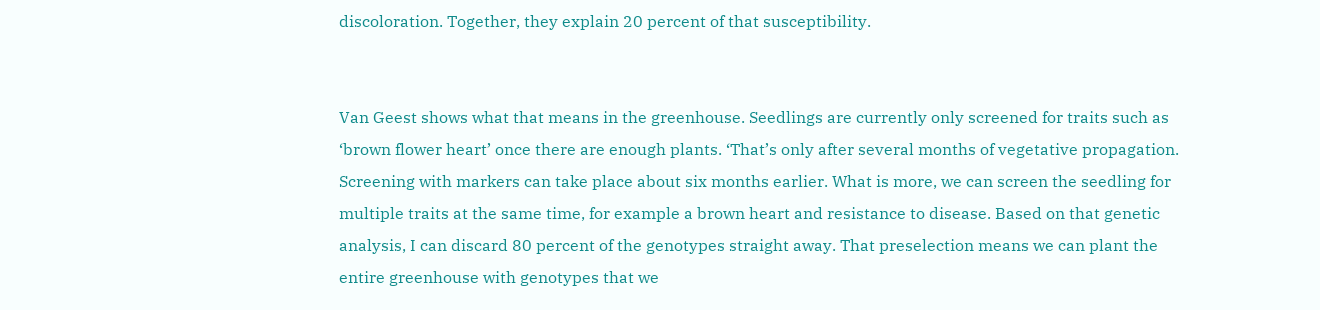discoloration. Together, they explain 20 percent of that susceptibility.


Van Geest shows what that means in the greenhouse. Seedlings are currently only screened for traits such as ‘brown flower heart’ once there are enough plants. ‘That’s only after several months of vegetative propagation. Screening with markers can take place about six months earlier. What is more, we can screen the seedling for multiple traits at the same time, for example a brown heart and resistance to disease. Based on that genetic analysis, I can discard 80 percent of the genotypes straight away. That preselection means we can plant the entire greenhouse with genotypes that we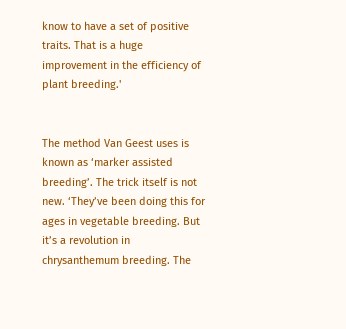know to have a set of positive traits. That is a huge improvement in the efficiency of plant breeding.'


The method Van Geest uses is known as ‘marker assisted breeding’. The trick itself is not new. ‘They’ve been doing this for ages in vegetable breeding. But it’s a revolution in chrysanthemum breeding. The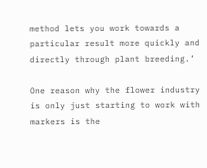method lets you work towards a particular result more quickly and directly through plant breeding.’

One reason why the flower industry is only just starting to work with markers is the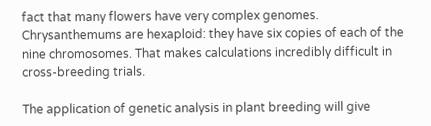fact that many flowers have very complex genomes. Chrysanthemums are hexaploid: they have six copies of each of the nine chromosomes. That makes calculations incredibly difficult in cross-breeding trials.

The application of genetic analysis in plant breeding will give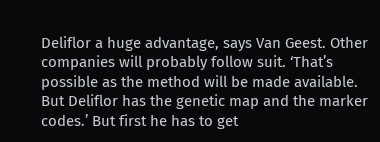Deliflor a huge advantage, says Van Geest. Other companies will probably follow suit. ‘That’s possible as the method will be made available. But Deliflor has the genetic map and the marker codes.’ But first he has to get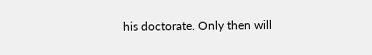his doctorate. Only then will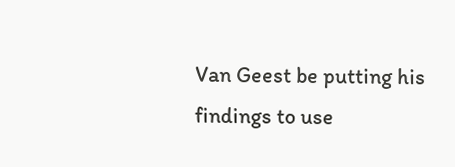Van Geest be putting his findings to use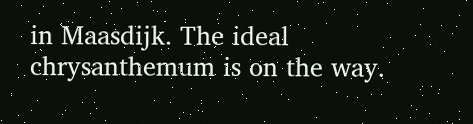in Maasdijk. The ideal chrysanthemum is on the way.